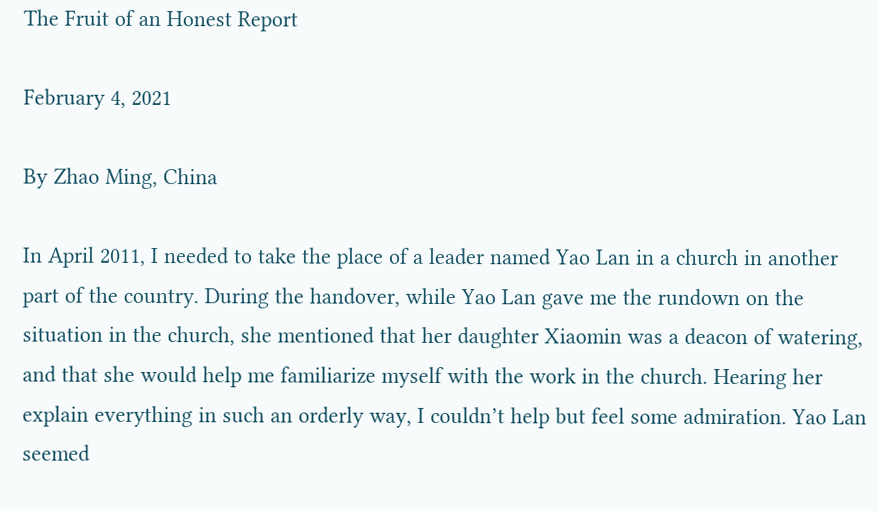The Fruit of an Honest Report

February 4, 2021

By Zhao Ming, China

In April 2011, I needed to take the place of a leader named Yao Lan in a church in another part of the country. During the handover, while Yao Lan gave me the rundown on the situation in the church, she mentioned that her daughter Xiaomin was a deacon of watering, and that she would help me familiarize myself with the work in the church. Hearing her explain everything in such an orderly way, I couldn’t help but feel some admiration. Yao Lan seemed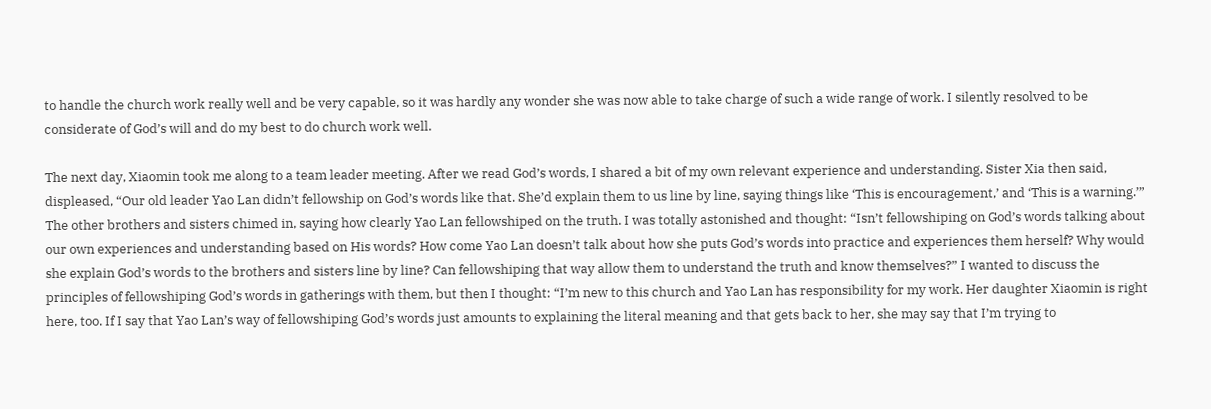to handle the church work really well and be very capable, so it was hardly any wonder she was now able to take charge of such a wide range of work. I silently resolved to be considerate of God’s will and do my best to do church work well.

The next day, Xiaomin took me along to a team leader meeting. After we read God’s words, I shared a bit of my own relevant experience and understanding. Sister Xia then said, displeased, “Our old leader Yao Lan didn’t fellowship on God’s words like that. She’d explain them to us line by line, saying things like ‘This is encouragement,’ and ‘This is a warning.’” The other brothers and sisters chimed in, saying how clearly Yao Lan fellowshiped on the truth. I was totally astonished and thought: “Isn’t fellowshiping on God’s words talking about our own experiences and understanding based on His words? How come Yao Lan doesn’t talk about how she puts God’s words into practice and experiences them herself? Why would she explain God’s words to the brothers and sisters line by line? Can fellowshiping that way allow them to understand the truth and know themselves?” I wanted to discuss the principles of fellowshiping God’s words in gatherings with them, but then I thought: “I’m new to this church and Yao Lan has responsibility for my work. Her daughter Xiaomin is right here, too. If I say that Yao Lan’s way of fellowshiping God’s words just amounts to explaining the literal meaning and that gets back to her, she may say that I’m trying to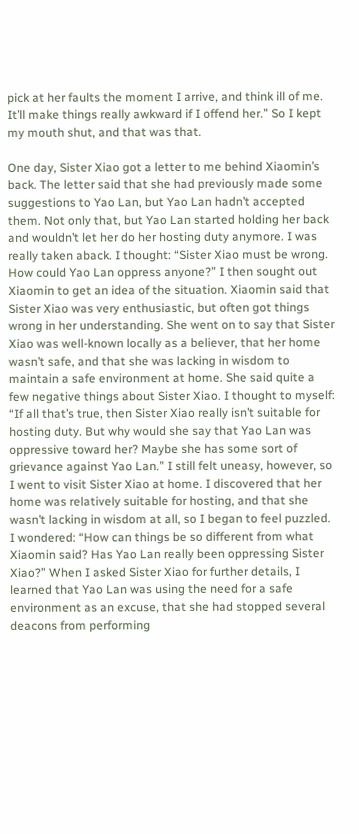pick at her faults the moment I arrive, and think ill of me. It’ll make things really awkward if I offend her.” So I kept my mouth shut, and that was that.

One day, Sister Xiao got a letter to me behind Xiaomin’s back. The letter said that she had previously made some suggestions to Yao Lan, but Yao Lan hadn’t accepted them. Not only that, but Yao Lan started holding her back and wouldn’t let her do her hosting duty anymore. I was really taken aback. I thought: “Sister Xiao must be wrong. How could Yao Lan oppress anyone?” I then sought out Xiaomin to get an idea of the situation. Xiaomin said that Sister Xiao was very enthusiastic, but often got things wrong in her understanding. She went on to say that Sister Xiao was well-known locally as a believer, that her home wasn’t safe, and that she was lacking in wisdom to maintain a safe environment at home. She said quite a few negative things about Sister Xiao. I thought to myself: “If all that’s true, then Sister Xiao really isn’t suitable for hosting duty. But why would she say that Yao Lan was oppressive toward her? Maybe she has some sort of grievance against Yao Lan.” I still felt uneasy, however, so I went to visit Sister Xiao at home. I discovered that her home was relatively suitable for hosting, and that she wasn’t lacking in wisdom at all, so I began to feel puzzled. I wondered: “How can things be so different from what Xiaomin said? Has Yao Lan really been oppressing Sister Xiao?” When I asked Sister Xiao for further details, I learned that Yao Lan was using the need for a safe environment as an excuse, that she had stopped several deacons from performing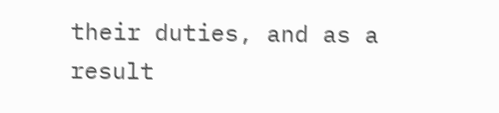their duties, and as a result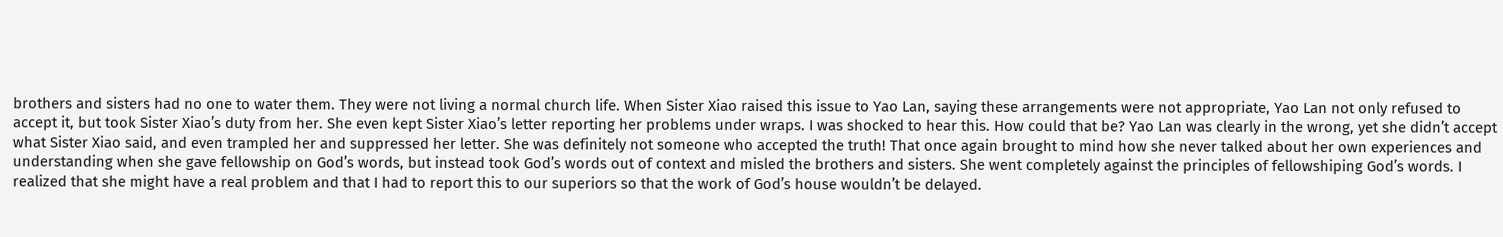brothers and sisters had no one to water them. They were not living a normal church life. When Sister Xiao raised this issue to Yao Lan, saying these arrangements were not appropriate, Yao Lan not only refused to accept it, but took Sister Xiao’s duty from her. She even kept Sister Xiao’s letter reporting her problems under wraps. I was shocked to hear this. How could that be? Yao Lan was clearly in the wrong, yet she didn’t accept what Sister Xiao said, and even trampled her and suppressed her letter. She was definitely not someone who accepted the truth! That once again brought to mind how she never talked about her own experiences and understanding when she gave fellowship on God’s words, but instead took God’s words out of context and misled the brothers and sisters. She went completely against the principles of fellowshiping God’s words. I realized that she might have a real problem and that I had to report this to our superiors so that the work of God’s house wouldn’t be delayed.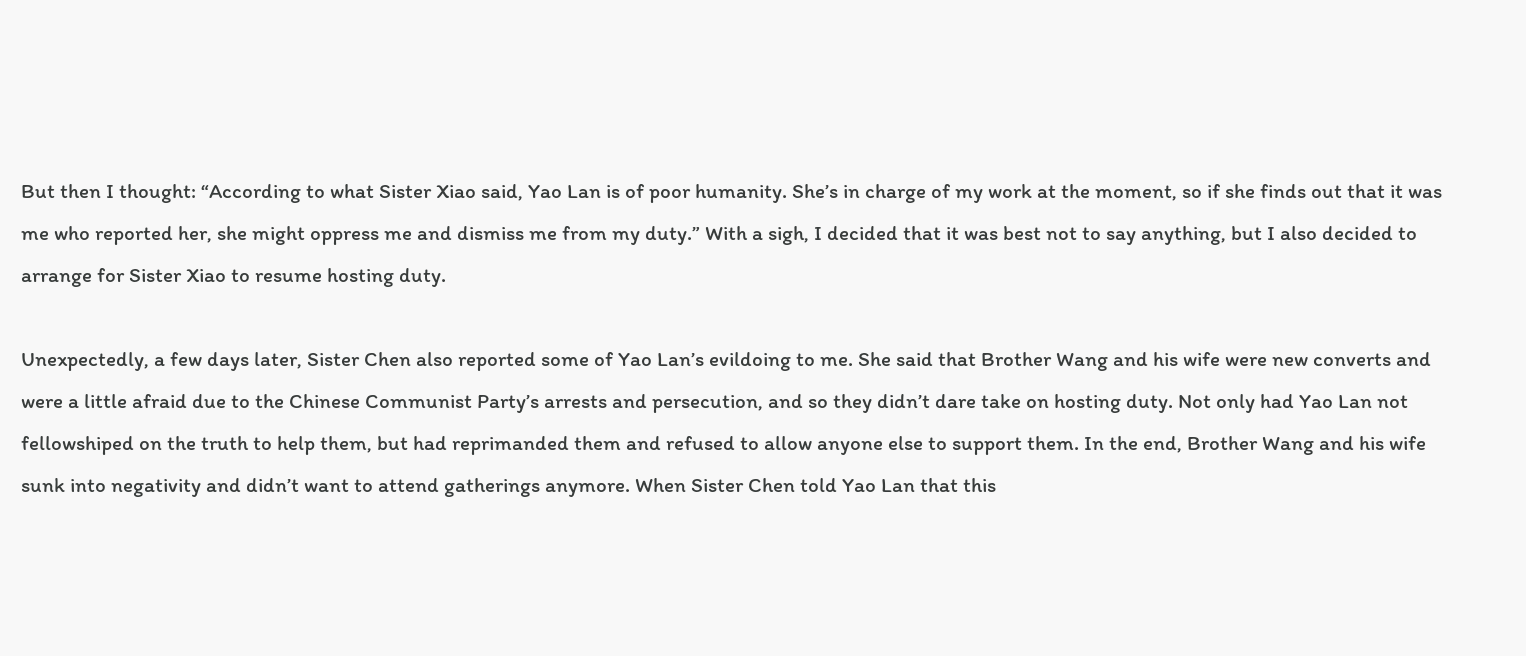But then I thought: “According to what Sister Xiao said, Yao Lan is of poor humanity. She’s in charge of my work at the moment, so if she finds out that it was me who reported her, she might oppress me and dismiss me from my duty.” With a sigh, I decided that it was best not to say anything, but I also decided to arrange for Sister Xiao to resume hosting duty.

Unexpectedly, a few days later, Sister Chen also reported some of Yao Lan’s evildoing to me. She said that Brother Wang and his wife were new converts and were a little afraid due to the Chinese Communist Party’s arrests and persecution, and so they didn’t dare take on hosting duty. Not only had Yao Lan not fellowshiped on the truth to help them, but had reprimanded them and refused to allow anyone else to support them. In the end, Brother Wang and his wife sunk into negativity and didn’t want to attend gatherings anymore. When Sister Chen told Yao Lan that this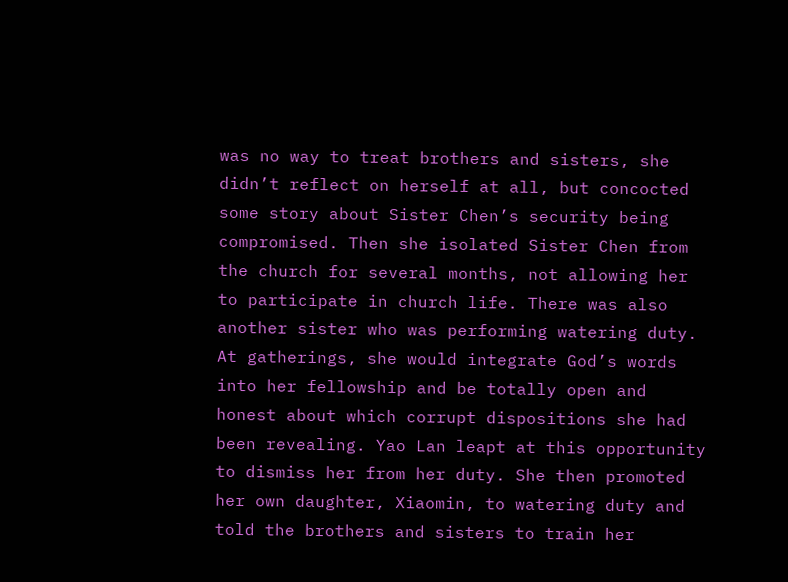was no way to treat brothers and sisters, she didn’t reflect on herself at all, but concocted some story about Sister Chen’s security being compromised. Then she isolated Sister Chen from the church for several months, not allowing her to participate in church life. There was also another sister who was performing watering duty. At gatherings, she would integrate God’s words into her fellowship and be totally open and honest about which corrupt dispositions she had been revealing. Yao Lan leapt at this opportunity to dismiss her from her duty. She then promoted her own daughter, Xiaomin, to watering duty and told the brothers and sisters to train her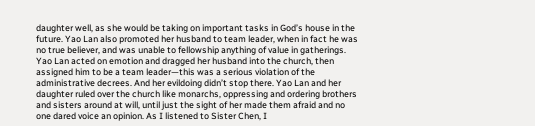daughter well, as she would be taking on important tasks in God’s house in the future. Yao Lan also promoted her husband to team leader, when in fact he was no true believer, and was unable to fellowship anything of value in gatherings. Yao Lan acted on emotion and dragged her husband into the church, then assigned him to be a team leader—this was a serious violation of the administrative decrees. And her evildoing didn’t stop there. Yao Lan and her daughter ruled over the church like monarchs, oppressing and ordering brothers and sisters around at will, until just the sight of her made them afraid and no one dared voice an opinion. As I listened to Sister Chen, I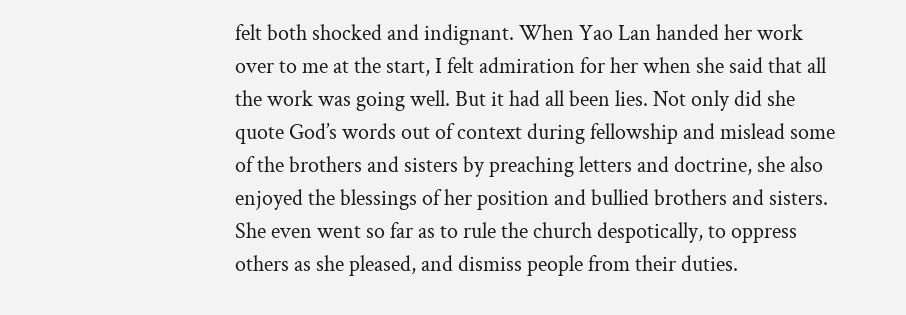felt both shocked and indignant. When Yao Lan handed her work over to me at the start, I felt admiration for her when she said that all the work was going well. But it had all been lies. Not only did she quote God’s words out of context during fellowship and mislead some of the brothers and sisters by preaching letters and doctrine, she also enjoyed the blessings of her position and bullied brothers and sisters. She even went so far as to rule the church despotically, to oppress others as she pleased, and dismiss people from their duties.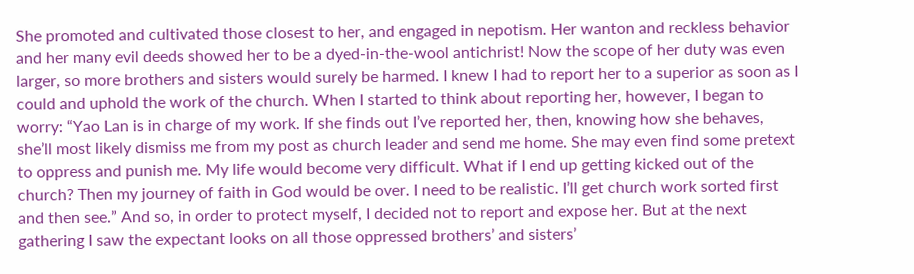She promoted and cultivated those closest to her, and engaged in nepotism. Her wanton and reckless behavior and her many evil deeds showed her to be a dyed-in-the-wool antichrist! Now the scope of her duty was even larger, so more brothers and sisters would surely be harmed. I knew I had to report her to a superior as soon as I could and uphold the work of the church. When I started to think about reporting her, however, I began to worry: “Yao Lan is in charge of my work. If she finds out I’ve reported her, then, knowing how she behaves, she’ll most likely dismiss me from my post as church leader and send me home. She may even find some pretext to oppress and punish me. My life would become very difficult. What if I end up getting kicked out of the church? Then my journey of faith in God would be over. I need to be realistic. I’ll get church work sorted first and then see.” And so, in order to protect myself, I decided not to report and expose her. But at the next gathering I saw the expectant looks on all those oppressed brothers’ and sisters’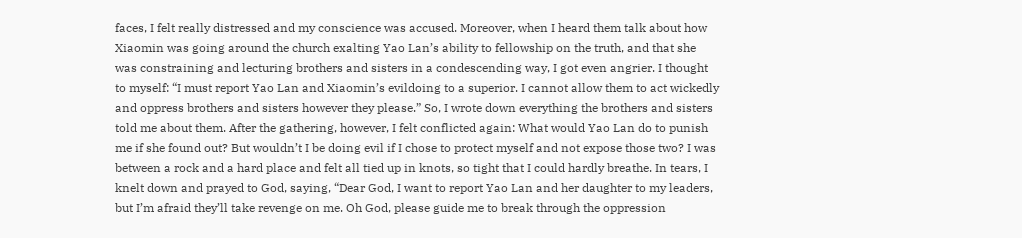faces, I felt really distressed and my conscience was accused. Moreover, when I heard them talk about how Xiaomin was going around the church exalting Yao Lan’s ability to fellowship on the truth, and that she was constraining and lecturing brothers and sisters in a condescending way, I got even angrier. I thought to myself: “I must report Yao Lan and Xiaomin’s evildoing to a superior. I cannot allow them to act wickedly and oppress brothers and sisters however they please.” So, I wrote down everything the brothers and sisters told me about them. After the gathering, however, I felt conflicted again: What would Yao Lan do to punish me if she found out? But wouldn’t I be doing evil if I chose to protect myself and not expose those two? I was between a rock and a hard place and felt all tied up in knots, so tight that I could hardly breathe. In tears, I knelt down and prayed to God, saying, “Dear God, I want to report Yao Lan and her daughter to my leaders, but I’m afraid they’ll take revenge on me. Oh God, please guide me to break through the oppression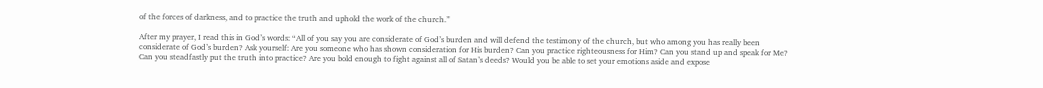of the forces of darkness, and to practice the truth and uphold the work of the church.”

After my prayer, I read this in God’s words: “All of you say you are considerate of God’s burden and will defend the testimony of the church, but who among you has really been considerate of God’s burden? Ask yourself: Are you someone who has shown consideration for His burden? Can you practice righteousness for Him? Can you stand up and speak for Me? Can you steadfastly put the truth into practice? Are you bold enough to fight against all of Satan’s deeds? Would you be able to set your emotions aside and expose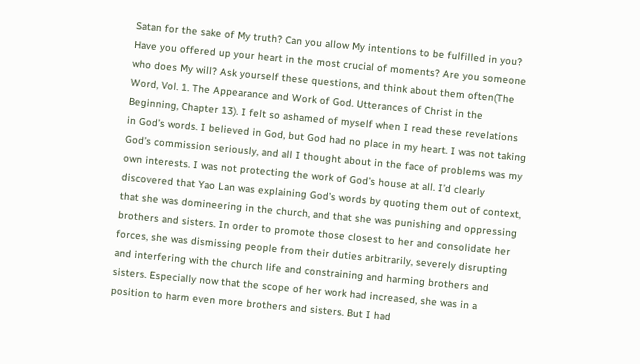Satan for the sake of My truth? Can you allow My intentions to be fulfilled in you? Have you offered up your heart in the most crucial of moments? Are you someone who does My will? Ask yourself these questions, and think about them often(The Word, Vol. 1. The Appearance and Work of God. Utterances of Christ in the Beginning, Chapter 13). I felt so ashamed of myself when I read these revelations in God’s words. I believed in God, but God had no place in my heart. I was not taking God’s commission seriously, and all I thought about in the face of problems was my own interests. I was not protecting the work of God’s house at all. I’d clearly discovered that Yao Lan was explaining God’s words by quoting them out of context, that she was domineering in the church, and that she was punishing and oppressing brothers and sisters. In order to promote those closest to her and consolidate her forces, she was dismissing people from their duties arbitrarily, severely disrupting and interfering with the church life and constraining and harming brothers and sisters. Especially now that the scope of her work had increased, she was in a position to harm even more brothers and sisters. But I had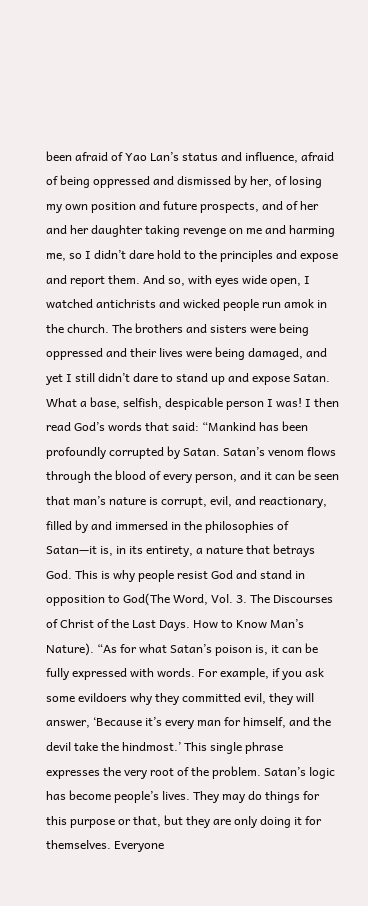been afraid of Yao Lan’s status and influence, afraid of being oppressed and dismissed by her, of losing my own position and future prospects, and of her and her daughter taking revenge on me and harming me, so I didn’t dare hold to the principles and expose and report them. And so, with eyes wide open, I watched antichrists and wicked people run amok in the church. The brothers and sisters were being oppressed and their lives were being damaged, and yet I still didn’t dare to stand up and expose Satan. What a base, selfish, despicable person I was! I then read God’s words that said: “Mankind has been profoundly corrupted by Satan. Satan’s venom flows through the blood of every person, and it can be seen that man’s nature is corrupt, evil, and reactionary, filled by and immersed in the philosophies of Satan—it is, in its entirety, a nature that betrays God. This is why people resist God and stand in opposition to God(The Word, Vol. 3. The Discourses of Christ of the Last Days. How to Know Man’s Nature). “As for what Satan’s poison is, it can be fully expressed with words. For example, if you ask some evildoers why they committed evil, they will answer, ‘Because it’s every man for himself, and the devil take the hindmost.’ This single phrase expresses the very root of the problem. Satan’s logic has become people’s lives. They may do things for this purpose or that, but they are only doing it for themselves. Everyone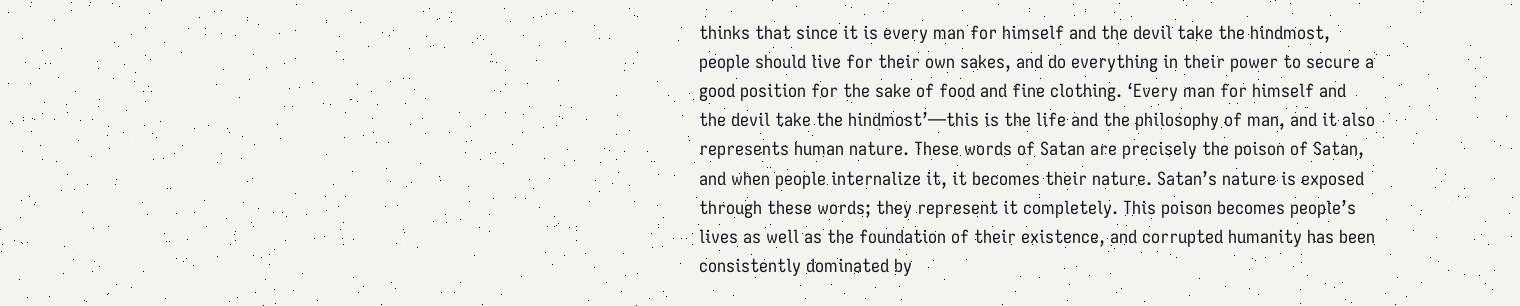thinks that since it is every man for himself and the devil take the hindmost, people should live for their own sakes, and do everything in their power to secure a good position for the sake of food and fine clothing. ‘Every man for himself and the devil take the hindmost’—this is the life and the philosophy of man, and it also represents human nature. These words of Satan are precisely the poison of Satan, and when people internalize it, it becomes their nature. Satan’s nature is exposed through these words; they represent it completely. This poison becomes people’s lives as well as the foundation of their existence, and corrupted humanity has been consistently dominated by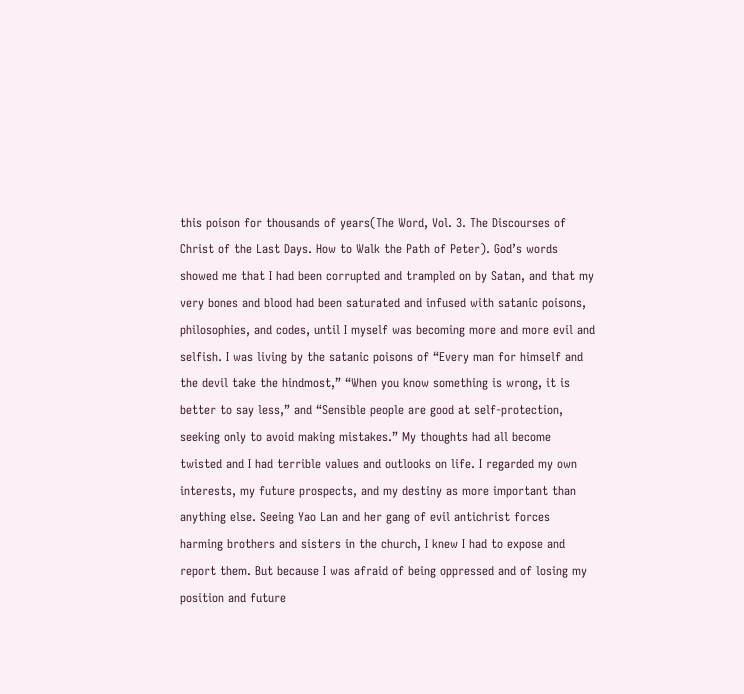this poison for thousands of years(The Word, Vol. 3. The Discourses of Christ of the Last Days. How to Walk the Path of Peter). God’s words showed me that I had been corrupted and trampled on by Satan, and that my very bones and blood had been saturated and infused with satanic poisons, philosophies, and codes, until I myself was becoming more and more evil and selfish. I was living by the satanic poisons of “Every man for himself and the devil take the hindmost,” “When you know something is wrong, it is better to say less,” and “Sensible people are good at self-protection, seeking only to avoid making mistakes.” My thoughts had all become twisted and I had terrible values and outlooks on life. I regarded my own interests, my future prospects, and my destiny as more important than anything else. Seeing Yao Lan and her gang of evil antichrist forces harming brothers and sisters in the church, I knew I had to expose and report them. But because I was afraid of being oppressed and of losing my position and future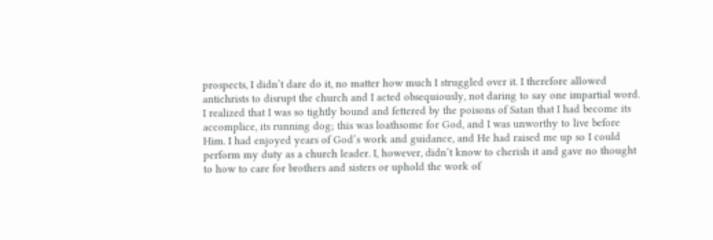prospects, I didn’t dare do it, no matter how much I struggled over it. I therefore allowed antichrists to disrupt the church and I acted obsequiously, not daring to say one impartial word. I realized that I was so tightly bound and fettered by the poisons of Satan that I had become its accomplice, its running dog; this was loathsome for God, and I was unworthy to live before Him. I had enjoyed years of God’s work and guidance, and He had raised me up so I could perform my duty as a church leader. I, however, didn’t know to cherish it and gave no thought to how to care for brothers and sisters or uphold the work of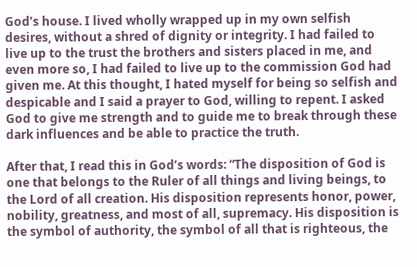God’s house. I lived wholly wrapped up in my own selfish desires, without a shred of dignity or integrity. I had failed to live up to the trust the brothers and sisters placed in me, and even more so, I had failed to live up to the commission God had given me. At this thought, I hated myself for being so selfish and despicable and I said a prayer to God, willing to repent. I asked God to give me strength and to guide me to break through these dark influences and be able to practice the truth.

After that, I read this in God’s words: “The disposition of God is one that belongs to the Ruler of all things and living beings, to the Lord of all creation. His disposition represents honor, power, nobility, greatness, and most of all, supremacy. His disposition is the symbol of authority, the symbol of all that is righteous, the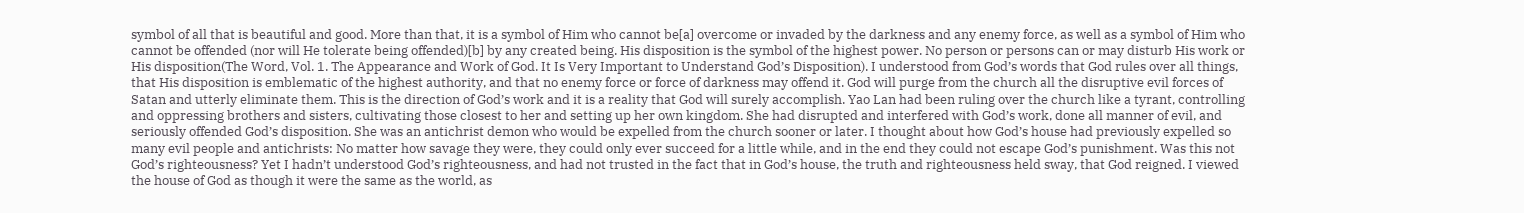symbol of all that is beautiful and good. More than that, it is a symbol of Him who cannot be[a] overcome or invaded by the darkness and any enemy force, as well as a symbol of Him who cannot be offended (nor will He tolerate being offended)[b] by any created being. His disposition is the symbol of the highest power. No person or persons can or may disturb His work or His disposition(The Word, Vol. 1. The Appearance and Work of God. It Is Very Important to Understand God’s Disposition). I understood from God’s words that God rules over all things, that His disposition is emblematic of the highest authority, and that no enemy force or force of darkness may offend it. God will purge from the church all the disruptive evil forces of Satan and utterly eliminate them. This is the direction of God’s work and it is a reality that God will surely accomplish. Yao Lan had been ruling over the church like a tyrant, controlling and oppressing brothers and sisters, cultivating those closest to her and setting up her own kingdom. She had disrupted and interfered with God’s work, done all manner of evil, and seriously offended God’s disposition. She was an antichrist demon who would be expelled from the church sooner or later. I thought about how God’s house had previously expelled so many evil people and antichrists: No matter how savage they were, they could only ever succeed for a little while, and in the end they could not escape God’s punishment. Was this not God’s righteousness? Yet I hadn’t understood God’s righteousness, and had not trusted in the fact that in God’s house, the truth and righteousness held sway, that God reigned. I viewed the house of God as though it were the same as the world, as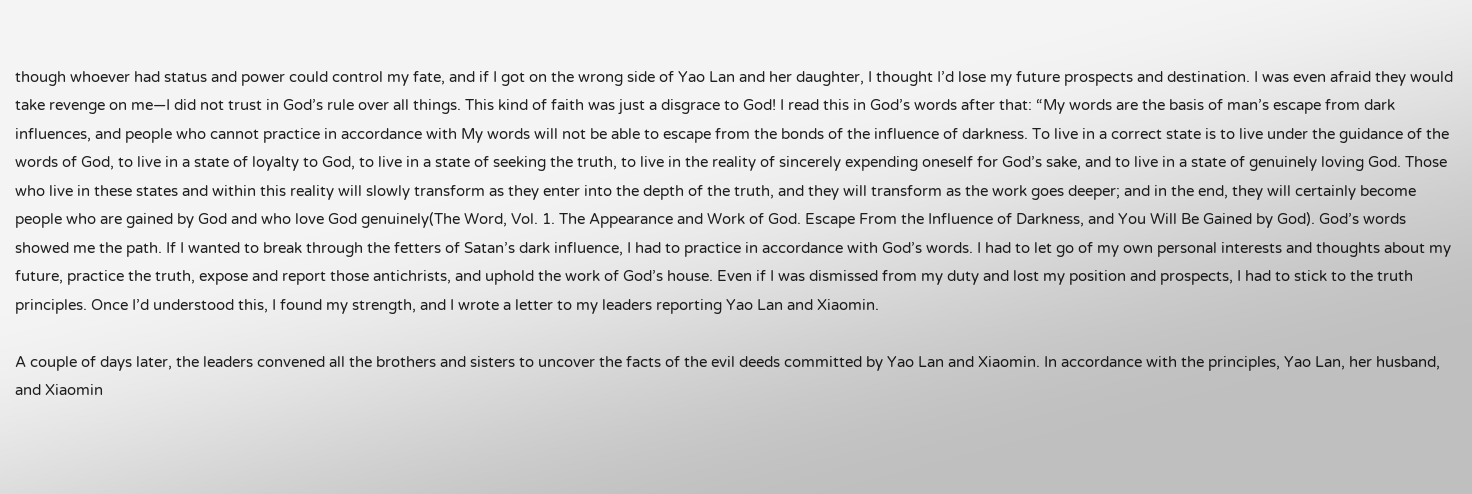though whoever had status and power could control my fate, and if I got on the wrong side of Yao Lan and her daughter, I thought I’d lose my future prospects and destination. I was even afraid they would take revenge on me—I did not trust in God’s rule over all things. This kind of faith was just a disgrace to God! I read this in God’s words after that: “My words are the basis of man’s escape from dark influences, and people who cannot practice in accordance with My words will not be able to escape from the bonds of the influence of darkness. To live in a correct state is to live under the guidance of the words of God, to live in a state of loyalty to God, to live in a state of seeking the truth, to live in the reality of sincerely expending oneself for God’s sake, and to live in a state of genuinely loving God. Those who live in these states and within this reality will slowly transform as they enter into the depth of the truth, and they will transform as the work goes deeper; and in the end, they will certainly become people who are gained by God and who love God genuinely(The Word, Vol. 1. The Appearance and Work of God. Escape From the Influence of Darkness, and You Will Be Gained by God). God’s words showed me the path. If I wanted to break through the fetters of Satan’s dark influence, I had to practice in accordance with God’s words. I had to let go of my own personal interests and thoughts about my future, practice the truth, expose and report those antichrists, and uphold the work of God’s house. Even if I was dismissed from my duty and lost my position and prospects, I had to stick to the truth principles. Once I’d understood this, I found my strength, and I wrote a letter to my leaders reporting Yao Lan and Xiaomin.

A couple of days later, the leaders convened all the brothers and sisters to uncover the facts of the evil deeds committed by Yao Lan and Xiaomin. In accordance with the principles, Yao Lan, her husband, and Xiaomin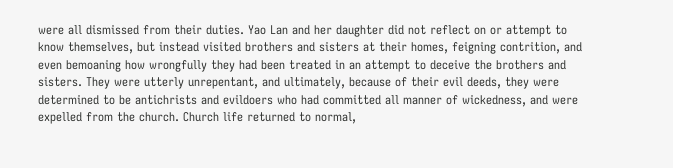were all dismissed from their duties. Yao Lan and her daughter did not reflect on or attempt to know themselves, but instead visited brothers and sisters at their homes, feigning contrition, and even bemoaning how wrongfully they had been treated in an attempt to deceive the brothers and sisters. They were utterly unrepentant, and ultimately, because of their evil deeds, they were determined to be antichrists and evildoers who had committed all manner of wickedness, and were expelled from the church. Church life returned to normal,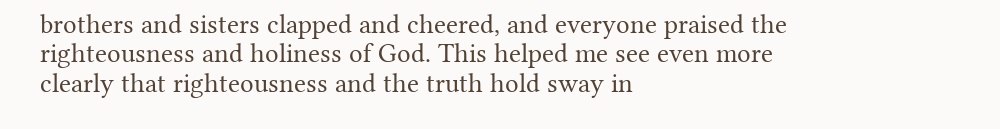brothers and sisters clapped and cheered, and everyone praised the righteousness and holiness of God. This helped me see even more clearly that righteousness and the truth hold sway in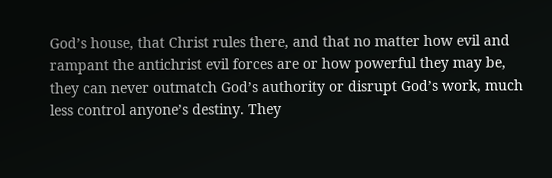God’s house, that Christ rules there, and that no matter how evil and rampant the antichrist evil forces are or how powerful they may be, they can never outmatch God’s authority or disrupt God’s work, much less control anyone’s destiny. They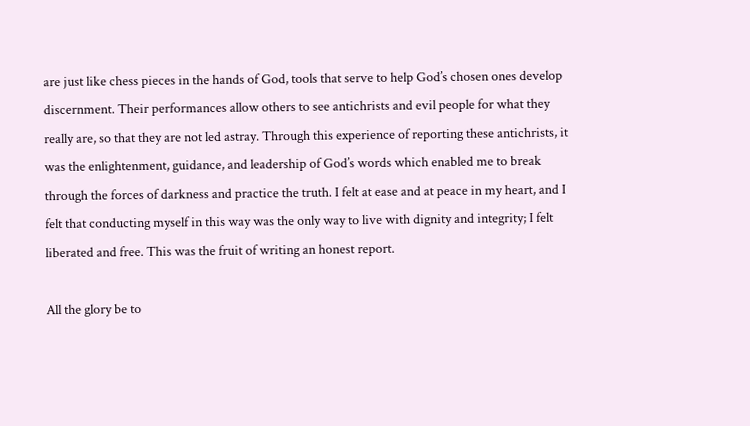are just like chess pieces in the hands of God, tools that serve to help God’s chosen ones develop discernment. Their performances allow others to see antichrists and evil people for what they really are, so that they are not led astray. Through this experience of reporting these antichrists, it was the enlightenment, guidance, and leadership of God’s words which enabled me to break through the forces of darkness and practice the truth. I felt at ease and at peace in my heart, and I felt that conducting myself in this way was the only way to live with dignity and integrity; I felt liberated and free. This was the fruit of writing an honest report.

All the glory be to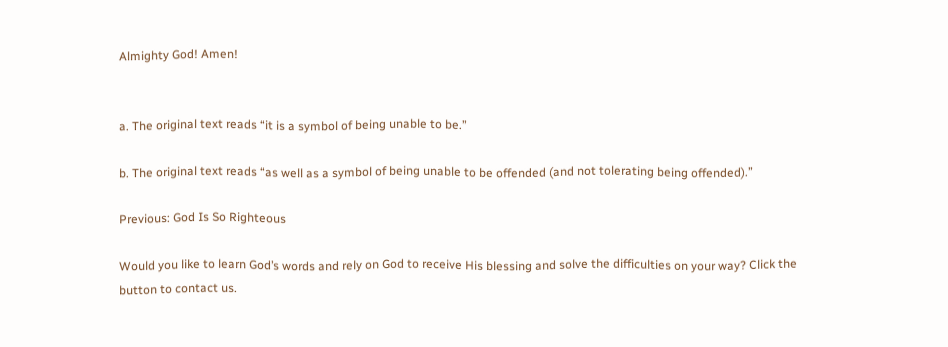Almighty God! Amen!


a. The original text reads “it is a symbol of being unable to be.”

b. The original text reads “as well as a symbol of being unable to be offended (and not tolerating being offended).”

Previous: God Is So Righteous

Would you like to learn God’s words and rely on God to receive His blessing and solve the difficulties on your way? Click the button to contact us.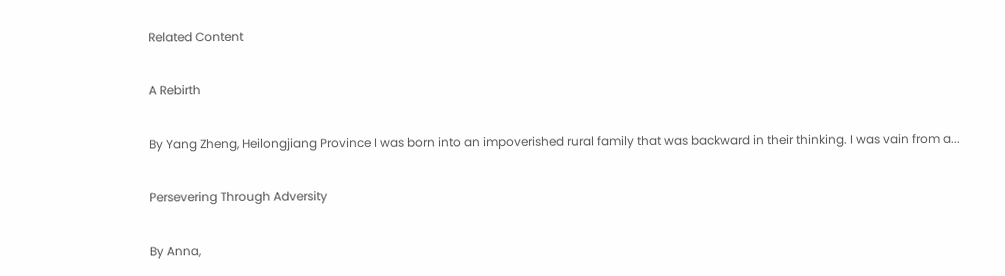Related Content

A Rebirth

By Yang Zheng, Heilongjiang Province I was born into an impoverished rural family that was backward in their thinking. I was vain from a...

Persevering Through Adversity

By Anna,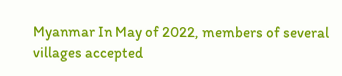Myanmar In May of 2022, members of several villages accepted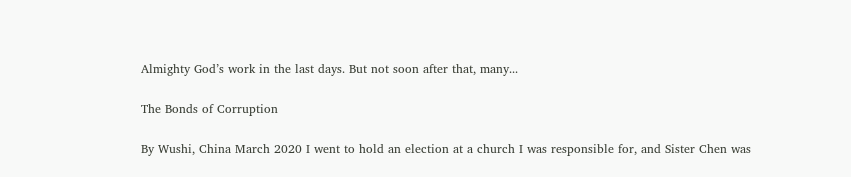Almighty God’s work in the last days. But not soon after that, many...

The Bonds of Corruption

By Wushi, China March 2020 I went to hold an election at a church I was responsible for, and Sister Chen was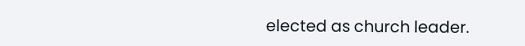elected as church leader.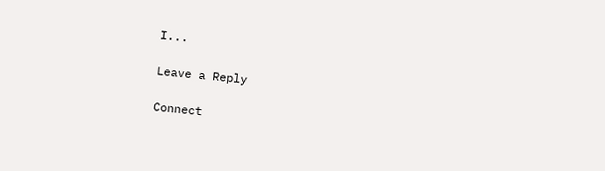I...

Leave a Reply

Connect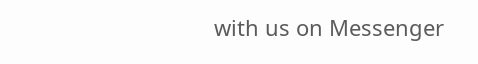with us on Messenger